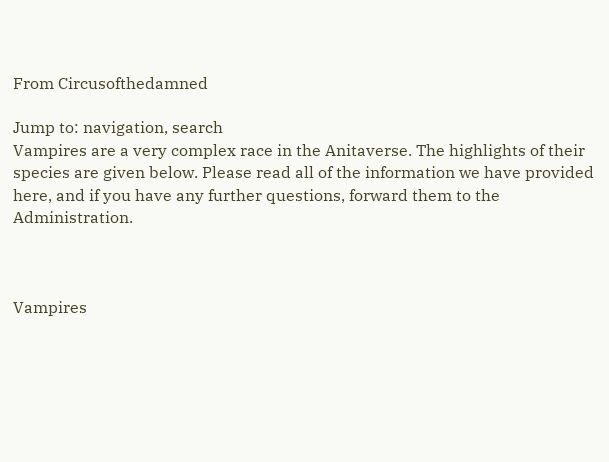From Circusofthedamned

Jump to: navigation, search
Vampires are a very complex race in the Anitaverse. The highlights of their species are given below. Please read all of the information we have provided here, and if you have any further questions, forward them to the Administration.



Vampires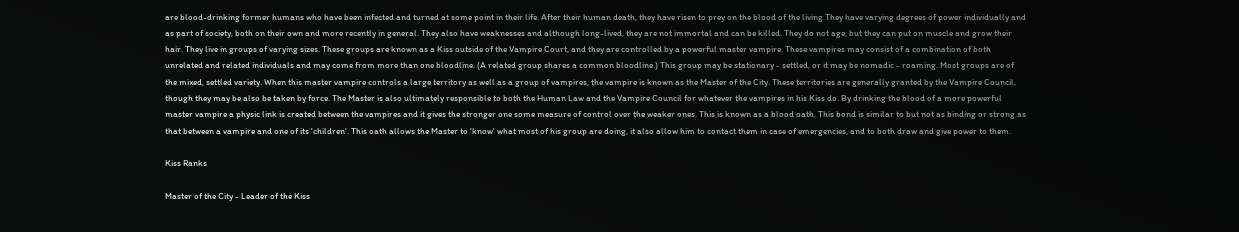are blood-drinking former humans who have been infected and turned at some point in their life. After their human death, they have risen to prey on the blood of the living.They have varying degrees of power individually and as part of society, both on their own and more recently in general. They also have weaknesses and although long-lived, they are not immortal and can be killed. They do not age, but they can put on muscle and grow their hair. They live in groups of varying sizes. These groups are known as a Kiss outside of the Vampire Court, and they are controlled by a powerful master vampire. These vampires may consist of a combination of both unrelated and related individuals and may come from more than one bloodline. (A related group shares a common bloodline.) This group may be stationary - settled, or it may be nomadic - roaming. Most groups are of the mixed, settled variety. When this master vampire controls a large territory as well as a group of vampires, the vampire is known as the Master of the City. These territories are generally granted by the Vampire Council, though they may be also be taken by force. The Master is also ultimately responsible to both the Human Law and the Vampire Council for whatever the vampires in his Kiss do. By drinking the blood of a more powerful master vampire a physic link is created between the vampires and it gives the stronger one some measure of control over the weaker ones. This is known as a blood oath. This bond is similar to but not as binding or strong as that between a vampire and one of its 'children'. This oath allows the Master to 'know' what most of his group are doing, it also allow him to contact them in case of emergencies, and to both draw and give power to them.

Kiss Ranks

Master of the City - Leader of the Kiss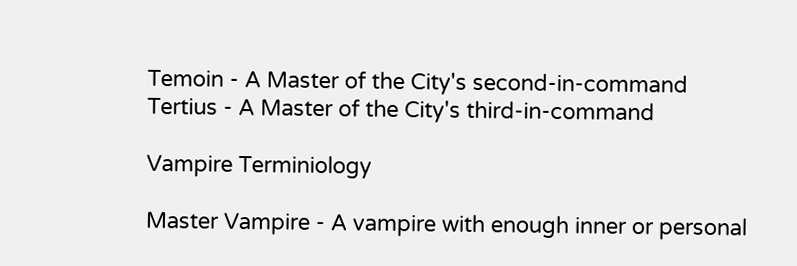Temoin - A Master of the City's second-in-command
Tertius - A Master of the City's third-in-command

Vampire Terminiology

Master Vampire - A vampire with enough inner or personal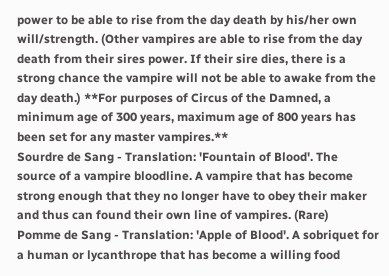power to be able to rise from the day death by his/her own will/strength. (Other vampires are able to rise from the day death from their sires power. If their sire dies, there is a strong chance the vampire will not be able to awake from the day death.) **For purposes of Circus of the Damned, a minimum age of 300 years, maximum age of 800 years has been set for any master vampires.**
Sourdre de Sang - Translation: 'Fountain of Blood'. The source of a vampire bloodline. A vampire that has become strong enough that they no longer have to obey their maker and thus can found their own line of vampires. (Rare)
Pomme de Sang - Translation: 'Apple of Blood'. A sobriquet for a human or lycanthrope that has become a willing food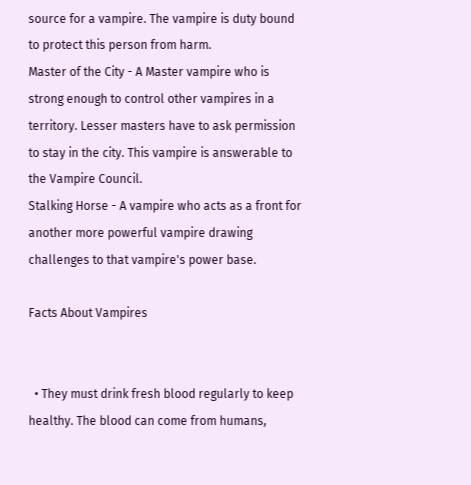source for a vampire. The vampire is duty bound to protect this person from harm.
Master of the City - A Master vampire who is strong enough to control other vampires in a territory. Lesser masters have to ask permission to stay in the city. This vampire is answerable to the Vampire Council.
Stalking Horse - A vampire who acts as a front for another more powerful vampire drawing challenges to that vampire's power base.

Facts About Vampires


  • They must drink fresh blood regularly to keep healthy. The blood can come from humans,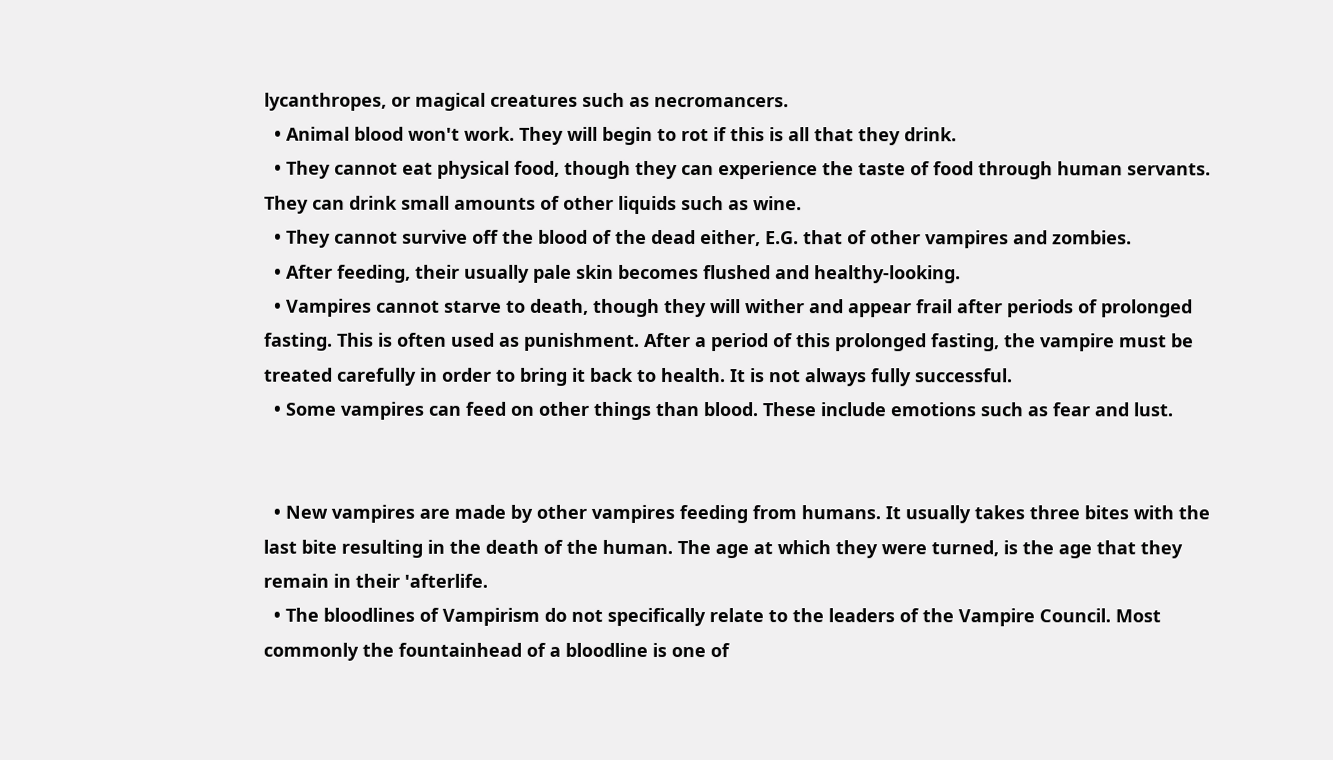lycanthropes, or magical creatures such as necromancers.
  • Animal blood won't work. They will begin to rot if this is all that they drink.
  • They cannot eat physical food, though they can experience the taste of food through human servants. They can drink small amounts of other liquids such as wine.
  • They cannot survive off the blood of the dead either, E.G. that of other vampires and zombies.
  • After feeding, their usually pale skin becomes flushed and healthy-looking.
  • Vampires cannot starve to death, though they will wither and appear frail after periods of prolonged fasting. This is often used as punishment. After a period of this prolonged fasting, the vampire must be treated carefully in order to bring it back to health. It is not always fully successful.
  • Some vampires can feed on other things than blood. These include emotions such as fear and lust.


  • New vampires are made by other vampires feeding from humans. It usually takes three bites with the last bite resulting in the death of the human. The age at which they were turned, is the age that they remain in their 'afterlife.
  • The bloodlines of Vampirism do not specifically relate to the leaders of the Vampire Council. Most commonly the fountainhead of a bloodline is one of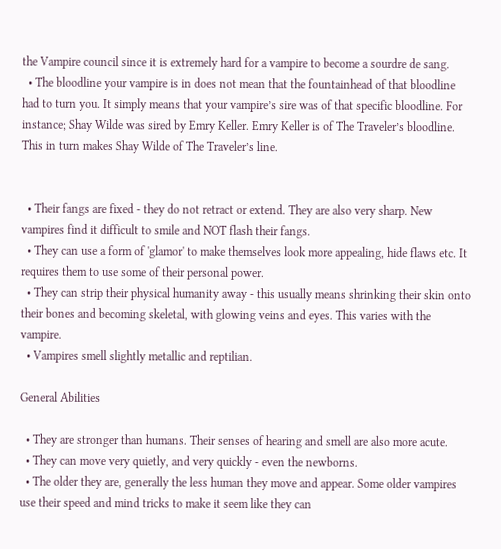the Vampire council since it is extremely hard for a vampire to become a sourdre de sang.
  • The bloodline your vampire is in does not mean that the fountainhead of that bloodline had to turn you. It simply means that your vampire’s sire was of that specific bloodline. For instance; Shay Wilde was sired by Emry Keller. Emry Keller is of The Traveler’s bloodline. This in turn makes Shay Wilde of The Traveler’s line.


  • Their fangs are fixed - they do not retract or extend. They are also very sharp. New vampires find it difficult to smile and NOT flash their fangs.
  • They can use a form of 'glamor' to make themselves look more appealing, hide flaws etc. It requires them to use some of their personal power.
  • They can strip their physical humanity away - this usually means shrinking their skin onto their bones and becoming skeletal, with glowing veins and eyes. This varies with the vampire.
  • Vampires smell slightly metallic and reptilian.

General Abilities

  • They are stronger than humans. Their senses of hearing and smell are also more acute.
  • They can move very quietly, and very quickly - even the newborns.
  • The older they are, generally the less human they move and appear. Some older vampires use their speed and mind tricks to make it seem like they can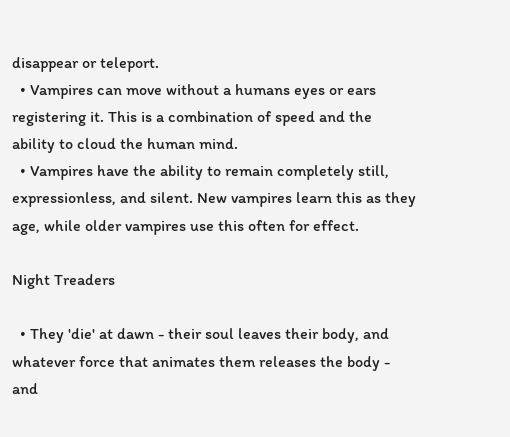disappear or teleport.
  • Vampires can move without a humans eyes or ears registering it. This is a combination of speed and the ability to cloud the human mind.
  • Vampires have the ability to remain completely still, expressionless, and silent. New vampires learn this as they age, while older vampires use this often for effect.

Night Treaders

  • They 'die' at dawn - their soul leaves their body, and whatever force that animates them releases the body - and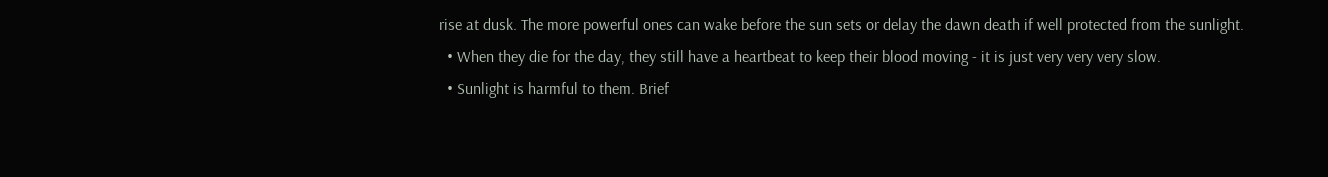rise at dusk. The more powerful ones can wake before the sun sets or delay the dawn death if well protected from the sunlight.
  • When they die for the day, they still have a heartbeat to keep their blood moving - it is just very very very slow.
  • Sunlight is harmful to them. Brief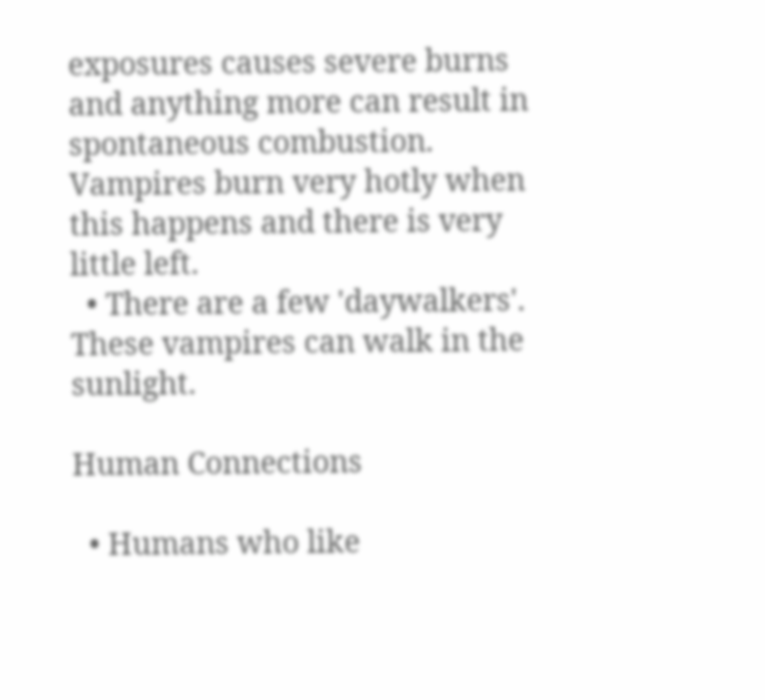exposures causes severe burns and anything more can result in spontaneous combustion. Vampires burn very hotly when this happens and there is very little left.
  • There are a few 'daywalkers'. These vampires can walk in the sunlight.

Human Connections

  • Humans who like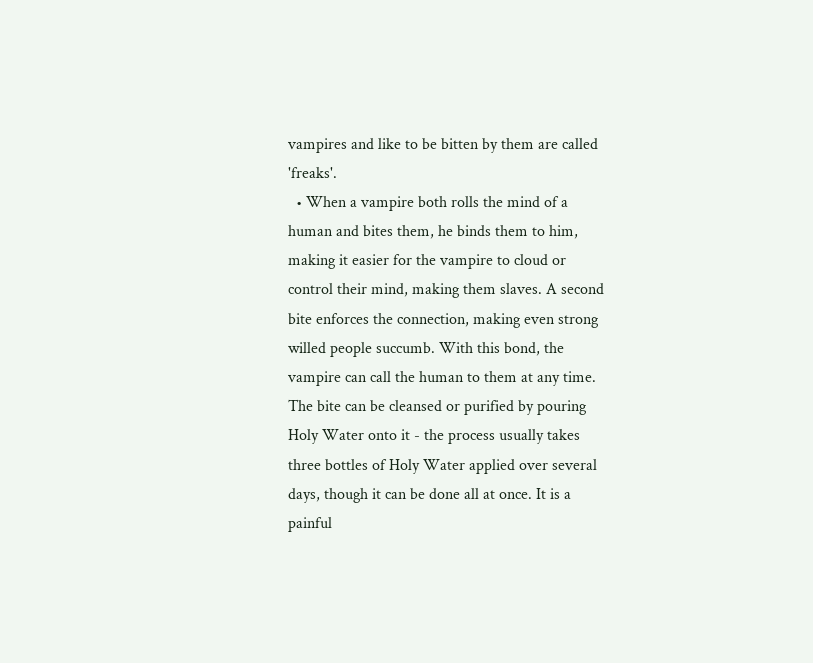vampires and like to be bitten by them are called 'freaks'.
  • When a vampire both rolls the mind of a human and bites them, he binds them to him, making it easier for the vampire to cloud or control their mind, making them slaves. A second bite enforces the connection, making even strong willed people succumb. With this bond, the vampire can call the human to them at any time. The bite can be cleansed or purified by pouring Holy Water onto it - the process usually takes three bottles of Holy Water applied over several days, though it can be done all at once. It is a painful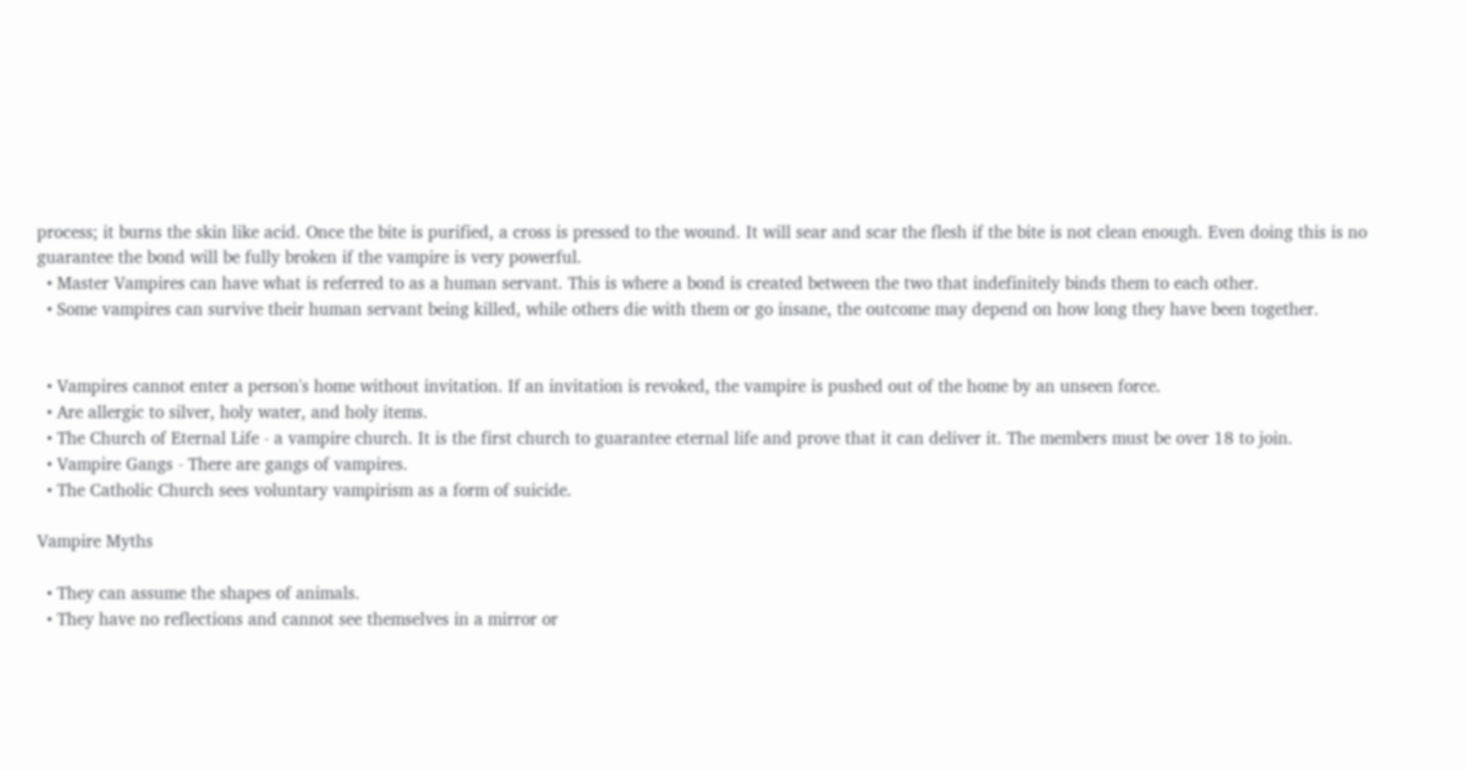process; it burns the skin like acid. Once the bite is purified, a cross is pressed to the wound. It will sear and scar the flesh if the bite is not clean enough. Even doing this is no guarantee the bond will be fully broken if the vampire is very powerful.
  • Master Vampires can have what is referred to as a human servant. This is where a bond is created between the two that indefinitely binds them to each other.
  • Some vampires can survive their human servant being killed, while others die with them or go insane, the outcome may depend on how long they have been together.


  • Vampires cannot enter a person's home without invitation. If an invitation is revoked, the vampire is pushed out of the home by an unseen force.
  • Are allergic to silver, holy water, and holy items.
  • The Church of Eternal Life - a vampire church. It is the first church to guarantee eternal life and prove that it can deliver it. The members must be over 18 to join.
  • Vampire Gangs - There are gangs of vampires.
  • The Catholic Church sees voluntary vampirism as a form of suicide.

Vampire Myths

  • They can assume the shapes of animals.
  • They have no reflections and cannot see themselves in a mirror or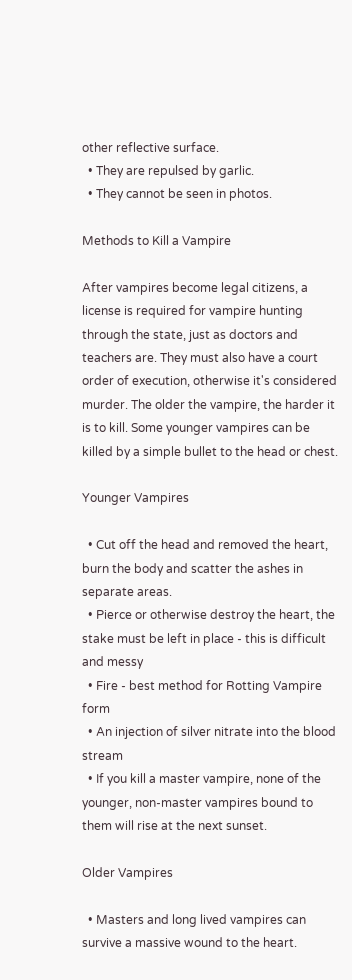other reflective surface.
  • They are repulsed by garlic.
  • They cannot be seen in photos.

Methods to Kill a Vampire

After vampires become legal citizens, a license is required for vampire hunting through the state, just as doctors and teachers are. They must also have a court order of execution, otherwise it's considered murder. The older the vampire, the harder it is to kill. Some younger vampires can be killed by a simple bullet to the head or chest.

Younger Vampires

  • Cut off the head and removed the heart, burn the body and scatter the ashes in separate areas.
  • Pierce or otherwise destroy the heart, the stake must be left in place - this is difficult and messy
  • Fire - best method for Rotting Vampire form
  • An injection of silver nitrate into the blood stream
  • If you kill a master vampire, none of the younger, non-master vampires bound to them will rise at the next sunset.

Older Vampires

  • Masters and long lived vampires can survive a massive wound to the heart.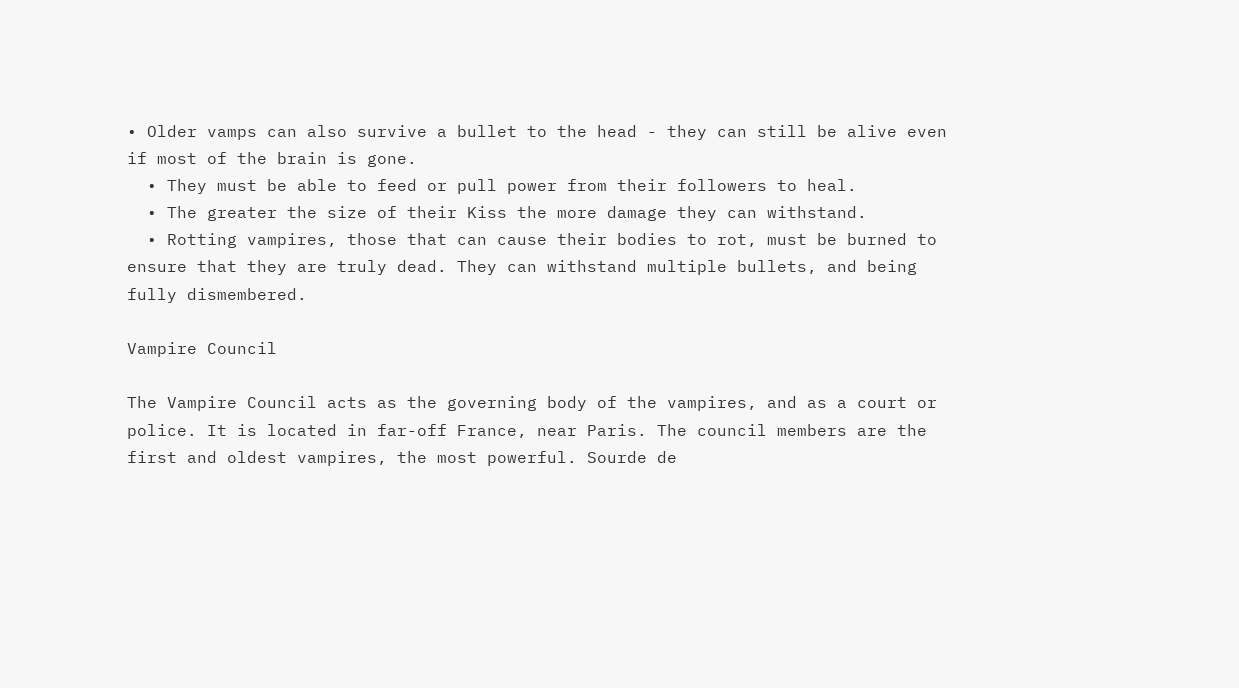• Older vamps can also survive a bullet to the head - they can still be alive even if most of the brain is gone.
  • They must be able to feed or pull power from their followers to heal.
  • The greater the size of their Kiss the more damage they can withstand.
  • Rotting vampires, those that can cause their bodies to rot, must be burned to ensure that they are truly dead. They can withstand multiple bullets, and being fully dismembered.

Vampire Council

The Vampire Council acts as the governing body of the vampires, and as a court or police. It is located in far-off France, near Paris. The council members are the first and oldest vampires, the most powerful. Sourde de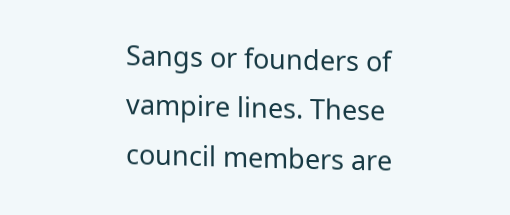Sangs or founders of vampire lines. These council members are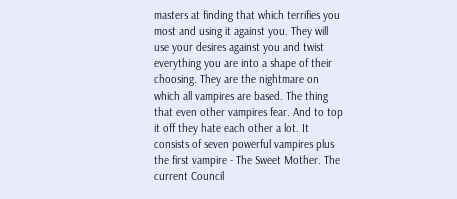masters at finding that which terrifies you most and using it against you. They will use your desires against you and twist everything you are into a shape of their choosing. They are the nightmare on which all vampires are based. The thing that even other vampires fear. And to top it off they hate each other a lot. It consists of seven powerful vampires plus the first vampire - The Sweet Mother. The current Council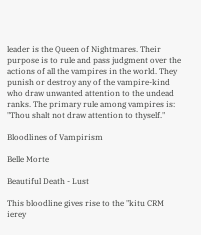leader is the Queen of Nightmares. Their purpose is to rule and pass judgment over the actions of all the vampires in the world. They punish or destroy any of the vampire-kind who draw unwanted attention to the undead ranks. The primary rule among vampires is: "Thou shalt not draw attention to thyself."

Bloodlines of Vampirism

Belle Morte

Beautiful Death - Lust

This bloodline gives rise to the "kitu CRM ierey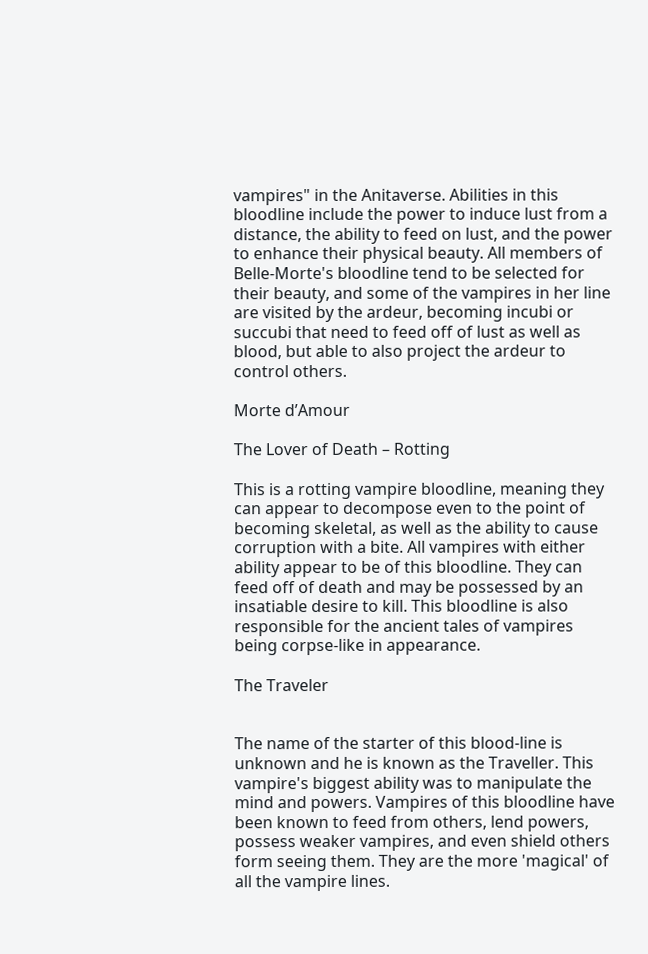vampires" in the Anitaverse. Abilities in this bloodline include the power to induce lust from a distance, the ability to feed on lust, and the power to enhance their physical beauty. All members of Belle-Morte's bloodline tend to be selected for their beauty, and some of the vampires in her line are visited by the ardeur, becoming incubi or succubi that need to feed off of lust as well as blood, but able to also project the ardeur to control others.

Morte d’Amour

The Lover of Death – Rotting

This is a rotting vampire bloodline, meaning they can appear to decompose even to the point of becoming skeletal, as well as the ability to cause corruption with a bite. All vampires with either ability appear to be of this bloodline. They can feed off of death and may be possessed by an insatiable desire to kill. This bloodline is also responsible for the ancient tales of vampires being corpse-like in appearance.

The Traveler


The name of the starter of this blood-line is unknown and he is known as the Traveller. This vampire's biggest ability was to manipulate the mind and powers. Vampires of this bloodline have been known to feed from others, lend powers, possess weaker vampires, and even shield others form seeing them. They are the more 'magical' of all the vampire lines.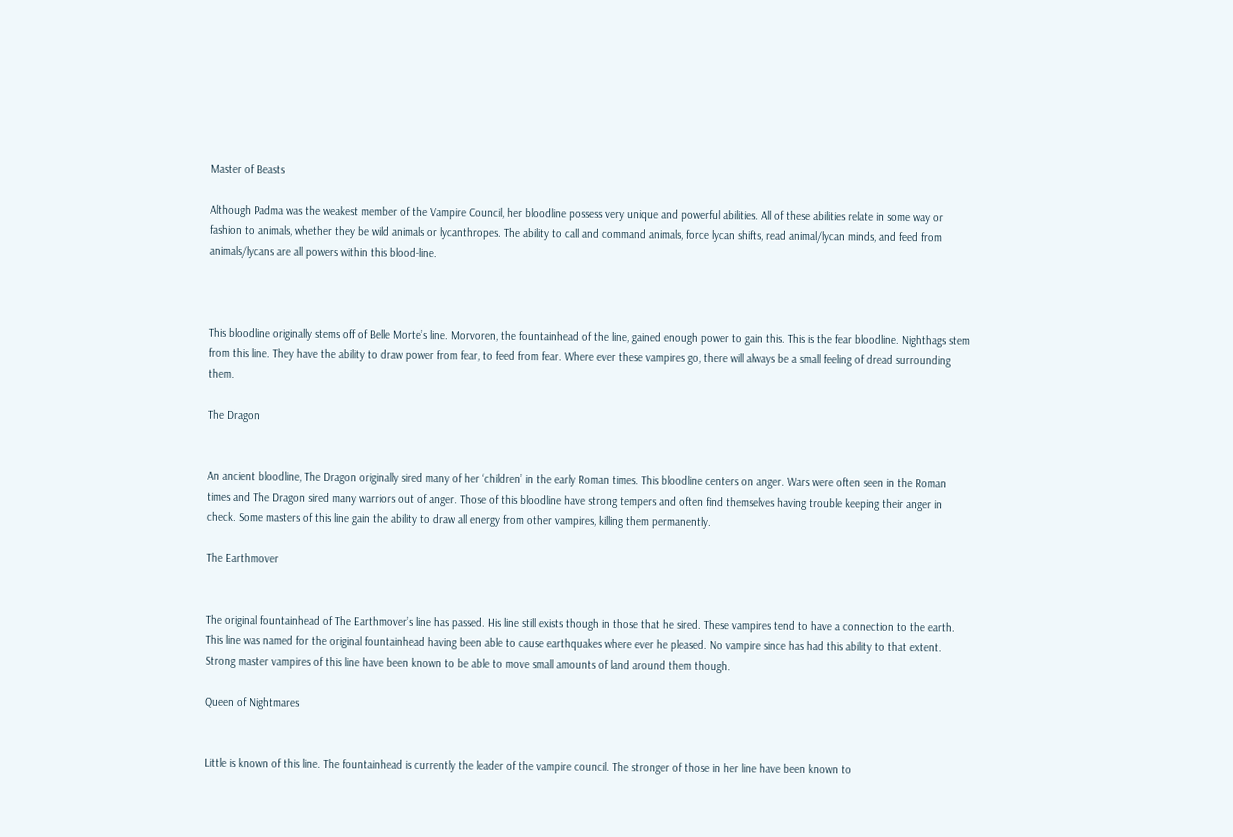Master of Beasts

Although Padma was the weakest member of the Vampire Council, her bloodline possess very unique and powerful abilities. All of these abilities relate in some way or fashion to animals, whether they be wild animals or lycanthropes. The ability to call and command animals, force lycan shifts, read animal/lycan minds, and feed from animals/lycans are all powers within this blood-line.



This bloodline originally stems off of Belle Morte’s line. Morvoren, the fountainhead of the line, gained enough power to gain this. This is the fear bloodline. Nighthags stem from this line. They have the ability to draw power from fear, to feed from fear. Where ever these vampires go, there will always be a small feeling of dread surrounding them.

The Dragon


An ancient bloodline, The Dragon originally sired many of her ‘children’ in the early Roman times. This bloodline centers on anger. Wars were often seen in the Roman times and The Dragon sired many warriors out of anger. Those of this bloodline have strong tempers and often find themselves having trouble keeping their anger in check. Some masters of this line gain the ability to draw all energy from other vampires, killing them permanently.

The Earthmover


The original fountainhead of The Earthmover’s line has passed. His line still exists though in those that he sired. These vampires tend to have a connection to the earth. This line was named for the original fountainhead having been able to cause earthquakes where ever he pleased. No vampire since has had this ability to that extent. Strong master vampires of this line have been known to be able to move small amounts of land around them though.

Queen of Nightmares


Little is known of this line. The fountainhead is currently the leader of the vampire council. The stronger of those in her line have been known to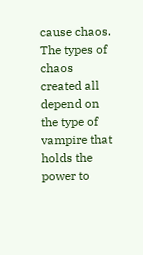cause chaos. The types of chaos created all depend on the type of vampire that holds the power to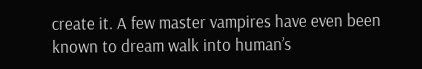create it. A few master vampires have even been known to dream walk into human’s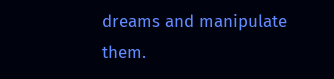dreams and manipulate them.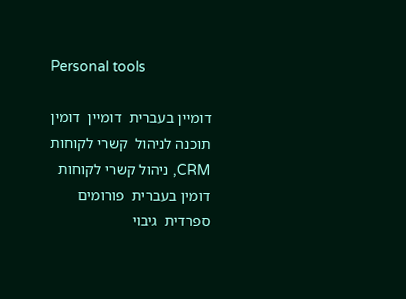Personal tools

דומיין בעברית  דומיין  דומין  תוכנה לניהול  קשרי לקוחות  CRM, ניהול קשרי לקוחות  דומין בעברית  פורומים  ספרדית  גיבוי